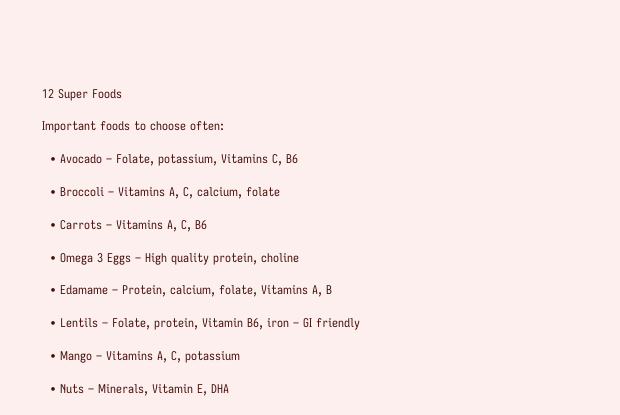12 Super Foods

Important foods to choose often:

  • Avocado – Folate, potassium, Vitamins C, B6

  • Broccoli – Vitamins A, C, calcium, folate

  • Carrots – Vitamins A, C, B6

  • Omega 3 Eggs – High quality protein, choline

  • Edamame – Protein, calcium, folate, Vitamins A, B

  • Lentils – Folate, protein, Vitamin B6, iron – GI friendly

  • Mango – Vitamins A, C, potassium

  • Nuts – Minerals, Vitamin E, DHA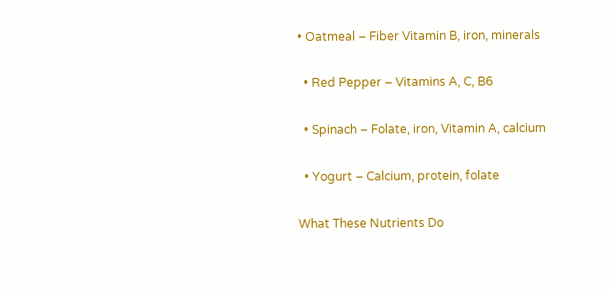• Oatmeal – Fiber Vitamin B, iron, minerals

  • Red Pepper – Vitamins A, C, B6

  • Spinach – Folate, iron, Vitamin A, calcium

  • Yogurt – Calcium, protein, folate

What These Nutrients Do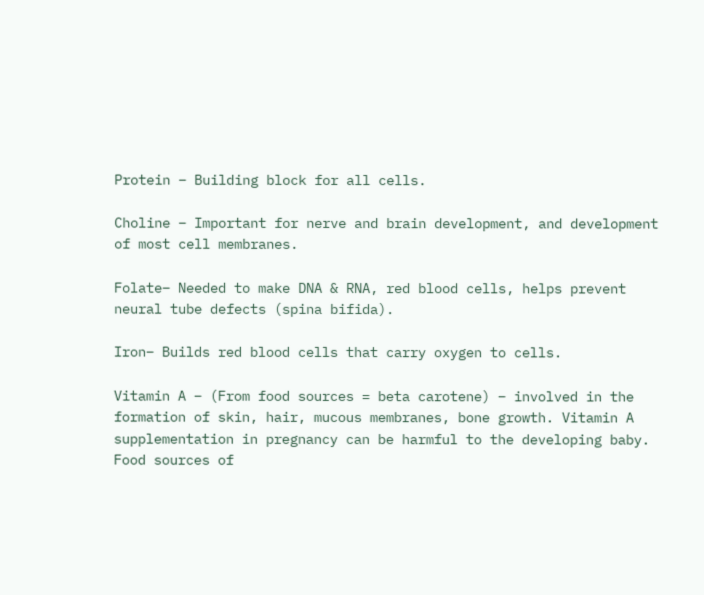Protein – Building block for all cells.

Choline – Important for nerve and brain development, and development of most cell membranes.

Folate– Needed to make DNA & RNA, red blood cells, helps prevent neural tube defects (spina bifida).

Iron– Builds red blood cells that carry oxygen to cells.

Vitamin A – (From food sources = beta carotene) – involved in the formation of skin, hair, mucous membranes, bone growth. Vitamin A supplementation in pregnancy can be harmful to the developing baby. Food sources of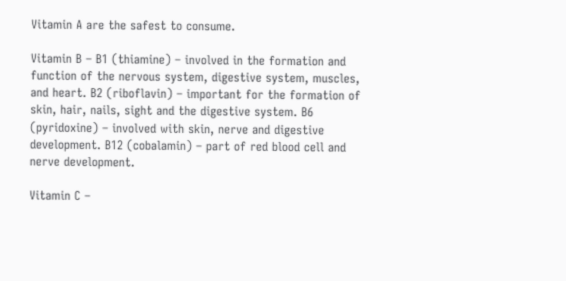Vitamin A are the safest to consume.

Vitamin B – B1 (thiamine) – involved in the formation and function of the nervous system, digestive system, muscles, and heart. B2 (riboflavin) – important for the formation of skin, hair, nails, sight and the digestive system. B6 (pyridoxine) – involved with skin, nerve and digestive development. B12 (cobalamin) – part of red blood cell and nerve development.

Vitamin C –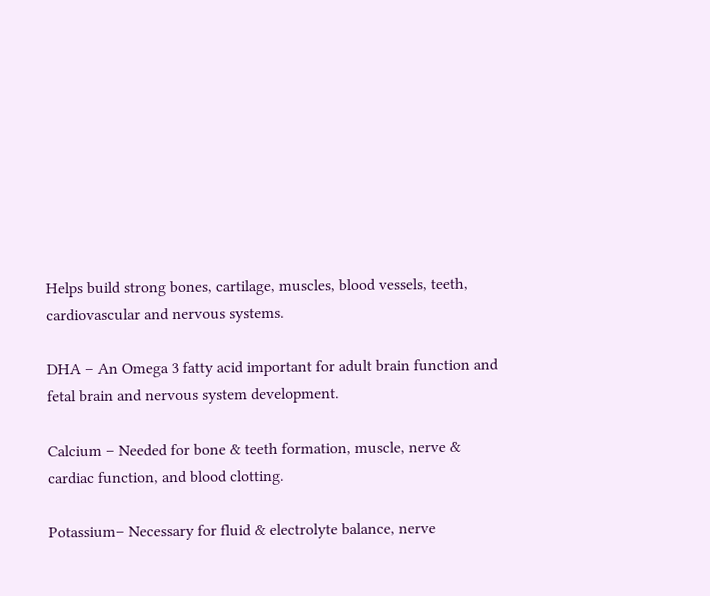Helps build strong bones, cartilage, muscles, blood vessels, teeth, cardiovascular and nervous systems.

DHA – An Omega 3 fatty acid important for adult brain function and fetal brain and nervous system development.

Calcium – Needed for bone & teeth formation, muscle, nerve & cardiac function, and blood clotting.

Potassium– Necessary for fluid & electrolyte balance, nerve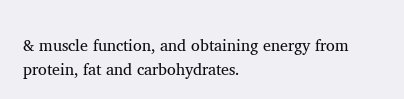& muscle function, and obtaining energy from protein, fat and carbohydrates.